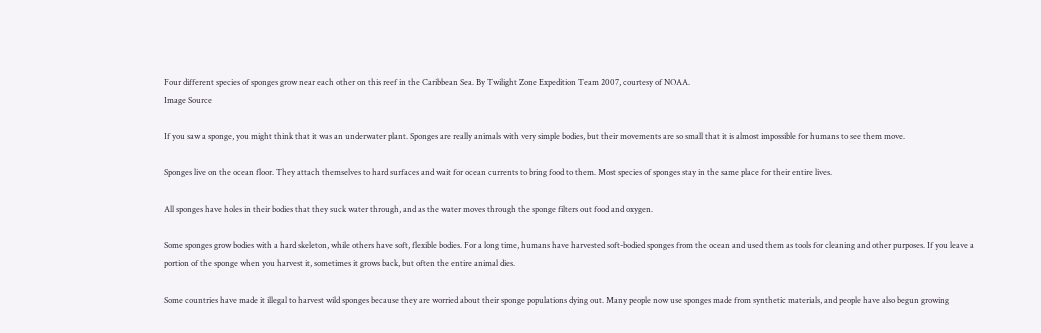Four different species of sponges grow near each other on this reef in the Caribbean Sea. By Twilight Zone Expedition Team 2007, courtesy of NOAA.
Image Source

If you saw a sponge, you might think that it was an underwater plant. Sponges are really animals with very simple bodies, but their movements are so small that it is almost impossible for humans to see them move.

Sponges live on the ocean floor. They attach themselves to hard surfaces and wait for ocean currents to bring food to them. Most species of sponges stay in the same place for their entire lives.

All sponges have holes in their bodies that they suck water through, and as the water moves through the sponge filters out food and oxygen.

Some sponges grow bodies with a hard skeleton, while others have soft, flexible bodies. For a long time, humans have harvested soft-bodied sponges from the ocean and used them as tools for cleaning and other purposes. If you leave a portion of the sponge when you harvest it, sometimes it grows back, but often the entire animal dies.

Some countries have made it illegal to harvest wild sponges because they are worried about their sponge populations dying out. Many people now use sponges made from synthetic materials, and people have also begun growing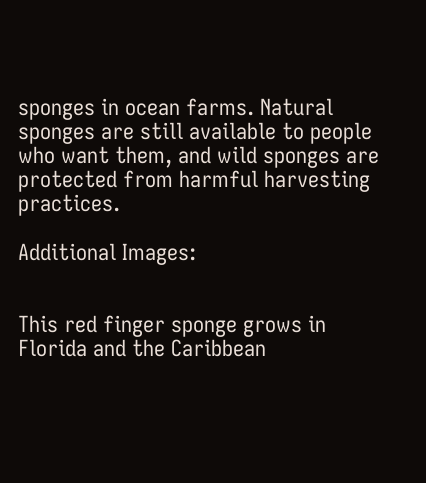sponges in ocean farms. Natural sponges are still available to people who want them, and wild sponges are protected from harmful harvesting practices.

Additional Images:


This red finger sponge grows in Florida and the Caribbean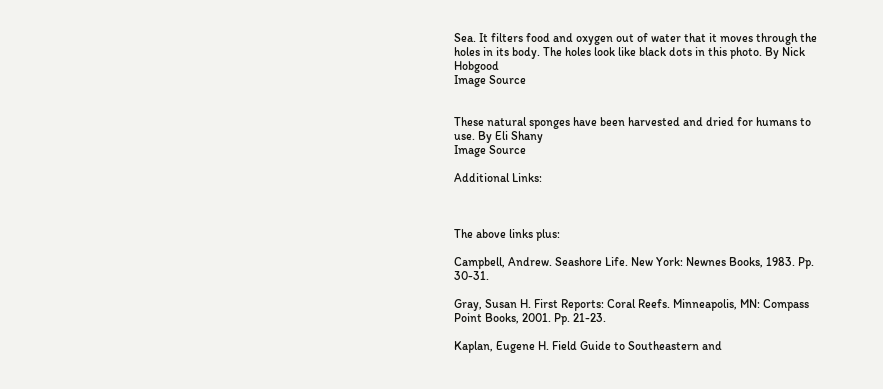Sea. It filters food and oxygen out of water that it moves through the holes in its body. The holes look like black dots in this photo. By Nick Hobgood
Image Source


These natural sponges have been harvested and dried for humans to use. By Eli Shany
Image Source

Additional Links:



The above links plus:

Campbell, Andrew. Seashore Life. New York: Newnes Books, 1983. Pp. 30-31.

Gray, Susan H. First Reports: Coral Reefs. Minneapolis, MN: Compass Point Books, 2001. Pp. 21-23.

Kaplan, Eugene H. Field Guide to Southeastern and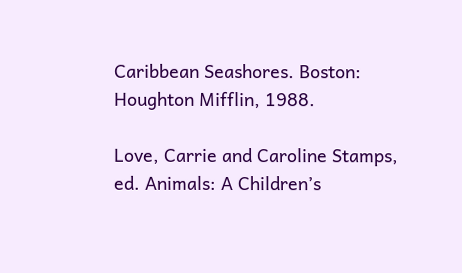Caribbean Seashores. Boston: Houghton Mifflin, 1988.

Love, Carrie and Caroline Stamps, ed. Animals: A Children’s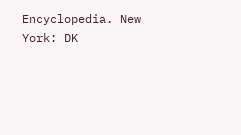Encyclopedia. New York: DK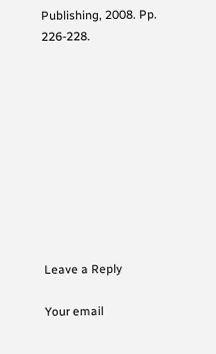Publishing, 2008. Pp. 226-228.










Leave a Reply

Your email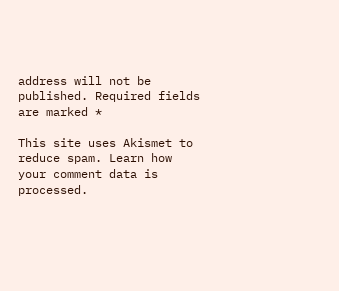address will not be published. Required fields are marked *

This site uses Akismet to reduce spam. Learn how your comment data is processed.